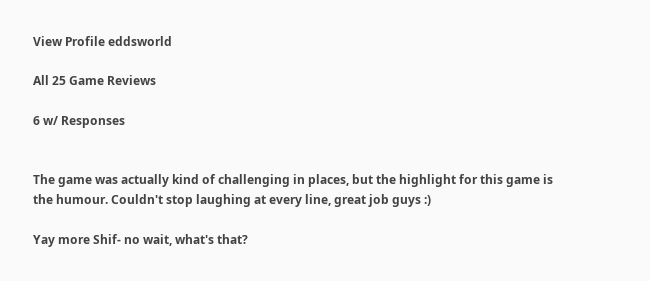View Profile eddsworld

All 25 Game Reviews

6 w/ Responses


The game was actually kind of challenging in places, but the highlight for this game is the humour. Couldn't stop laughing at every line, great job guys :)

Yay more Shif- no wait, what's that?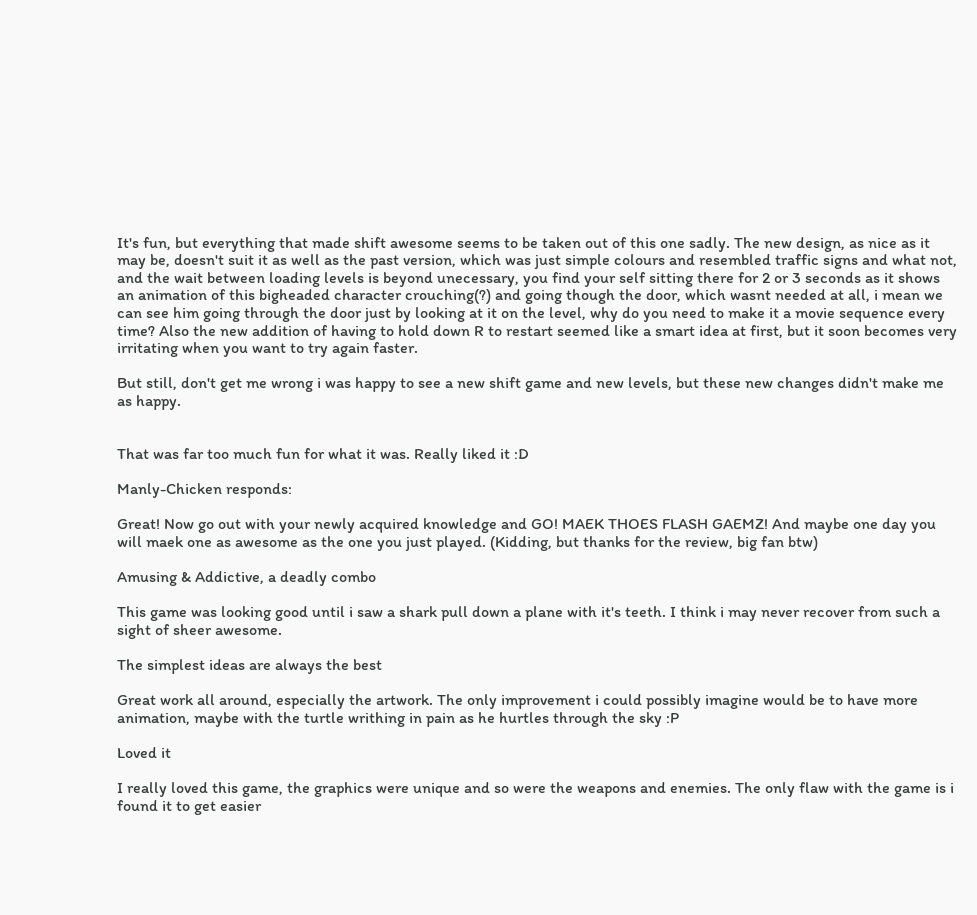It's fun, but everything that made shift awesome seems to be taken out of this one sadly. The new design, as nice as it may be, doesn't suit it as well as the past version, which was just simple colours and resembled traffic signs and what not, and the wait between loading levels is beyond unecessary, you find your self sitting there for 2 or 3 seconds as it shows an animation of this bigheaded character crouching(?) and going though the door, which wasnt needed at all, i mean we can see him going through the door just by looking at it on the level, why do you need to make it a movie sequence every time? Also the new addition of having to hold down R to restart seemed like a smart idea at first, but it soon becomes very irritating when you want to try again faster.

But still, don't get me wrong i was happy to see a new shift game and new levels, but these new changes didn't make me as happy.


That was far too much fun for what it was. Really liked it :D

Manly-Chicken responds:

Great! Now go out with your newly acquired knowledge and GO! MAEK THOES FLASH GAEMZ! And maybe one day you will maek one as awesome as the one you just played. (Kidding, but thanks for the review, big fan btw)

Amusing & Addictive, a deadly combo

This game was looking good until i saw a shark pull down a plane with it's teeth. I think i may never recover from such a sight of sheer awesome.

The simplest ideas are always the best

Great work all around, especially the artwork. The only improvement i could possibly imagine would be to have more animation, maybe with the turtle writhing in pain as he hurtles through the sky :P

Loved it

I really loved this game, the graphics were unique and so were the weapons and enemies. The only flaw with the game is i found it to get easier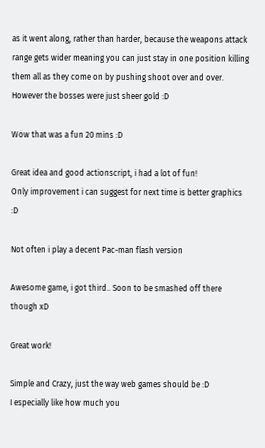as it went along, rather than harder, because the weapons attack range gets wider meaning you can just stay in one position killing them all as they come on by pushing shoot over and over. However the bosses were just sheer gold :D

Wow that was a fun 20 mins :D

Great idea and good actionscript, i had a lot of fun!
Only improvement i can suggest for next time is better graphics :D

Not often i play a decent Pac-man flash version

Awesome game, i got third.. Soon to be smashed off there though xD

Great work!

Simple and Crazy, just the way web games should be :D
I especially like how much you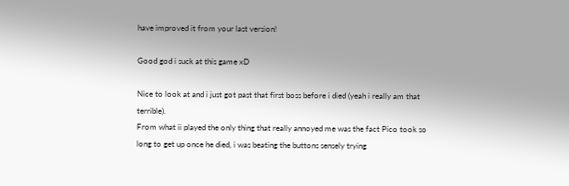have improved it from your last version!

Good god i suck at this game xD

Nice to look at and i just got past that first boss before i died (yeah i really am that terrible).
From what ii played the only thing that really annoyed me was the fact Pico took so long to get up once he died, i was beating the buttons sensely trying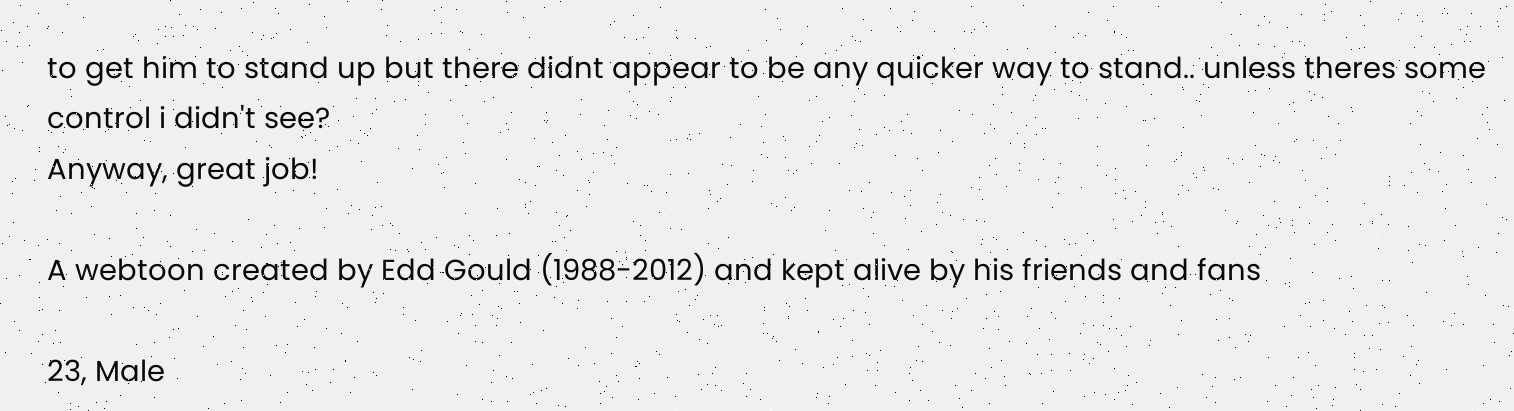to get him to stand up but there didnt appear to be any quicker way to stand.. unless theres some control i didn't see?
Anyway, great job!

A webtoon created by Edd Gould (1988-2012) and kept alive by his friends and fans

23, Male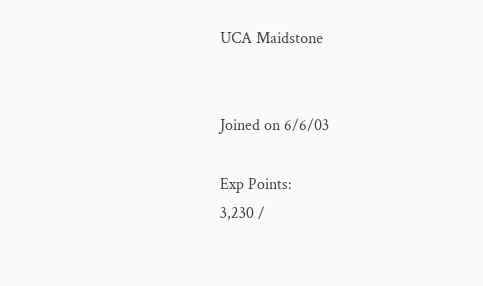UCA Maidstone


Joined on 6/6/03

Exp Points:
3,230 /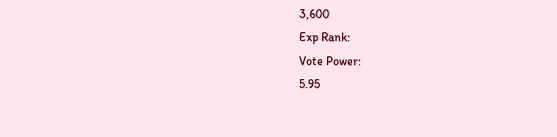3,600
Exp Rank:
Vote Power:
5.95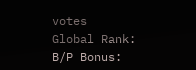votes
Global Rank:
B/P Bonus: